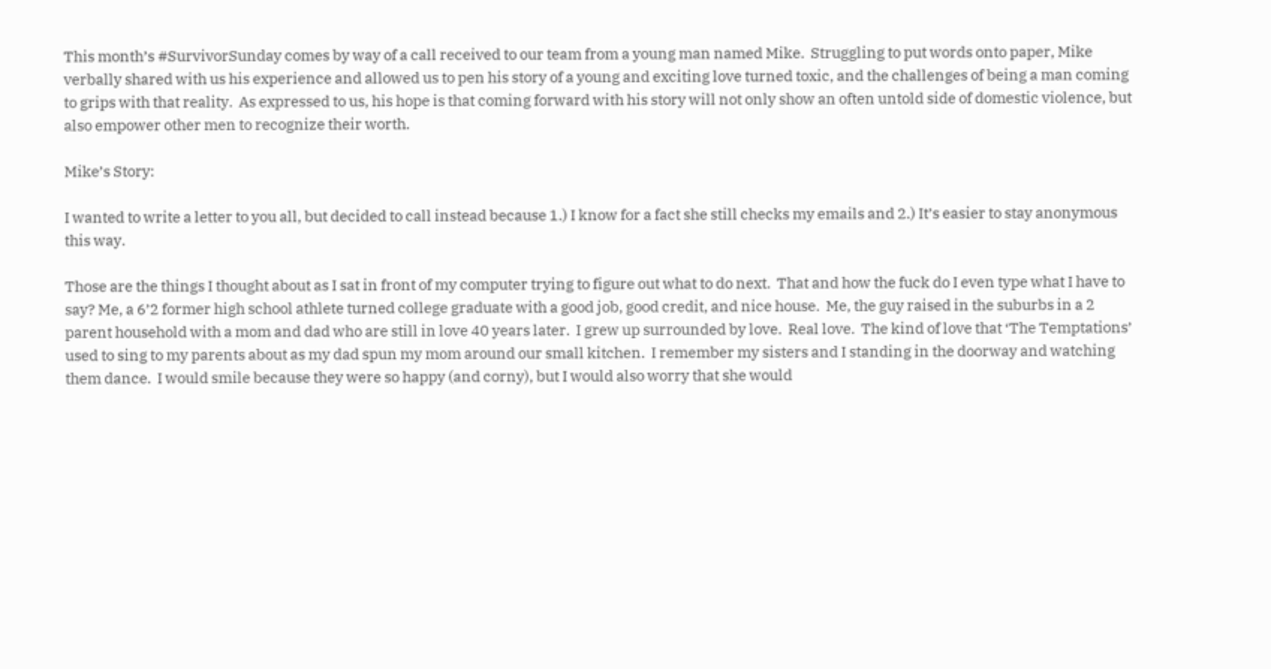This month’s #SurvivorSunday comes by way of a call received to our team from a young man named Mike.  Struggling to put words onto paper, Mike verbally shared with us his experience and allowed us to pen his story of a young and exciting love turned toxic, and the challenges of being a man coming to grips with that reality.  As expressed to us, his hope is that coming forward with his story will not only show an often untold side of domestic violence, but also empower other men to recognize their worth.

Mike’s Story:

I wanted to write a letter to you all, but decided to call instead because 1.) I know for a fact she still checks my emails and 2.) It’s easier to stay anonymous this way.

Those are the things I thought about as I sat in front of my computer trying to figure out what to do next.  That and how the fuck do I even type what I have to say? Me, a 6’2 former high school athlete turned college graduate with a good job, good credit, and nice house.  Me, the guy raised in the suburbs in a 2 parent household with a mom and dad who are still in love 40 years later.  I grew up surrounded by love.  Real love.  The kind of love that ‘The Temptations’ used to sing to my parents about as my dad spun my mom around our small kitchen.  I remember my sisters and I standing in the doorway and watching them dance.  I would smile because they were so happy (and corny), but I would also worry that she would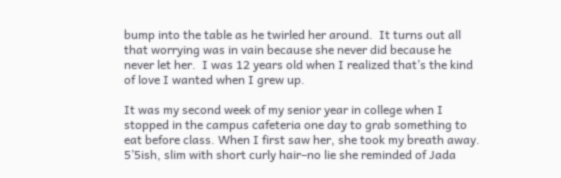bump into the table as he twirled her around.  It turns out all that worrying was in vain because she never did because he never let her.  I was 12 years old when I realized that’s the kind of love I wanted when I grew up.

It was my second week of my senior year in college when I stopped in the campus cafeteria one day to grab something to eat before class. When I first saw her, she took my breath away.  5’5ish, slim with short curly hair–no lie she reminded of Jada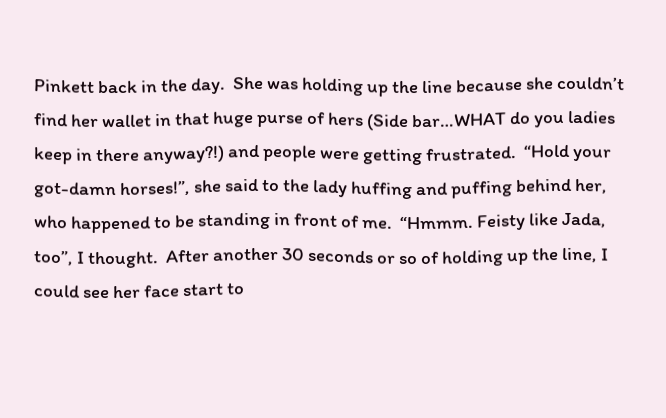Pinkett back in the day.  She was holding up the line because she couldn’t find her wallet in that huge purse of hers (Side bar…WHAT do you ladies keep in there anyway?!) and people were getting frustrated.  “Hold your got-damn horses!”, she said to the lady huffing and puffing behind her, who happened to be standing in front of me.  “Hmmm. Feisty like Jada, too”, I thought.  After another 30 seconds or so of holding up the line, I could see her face start to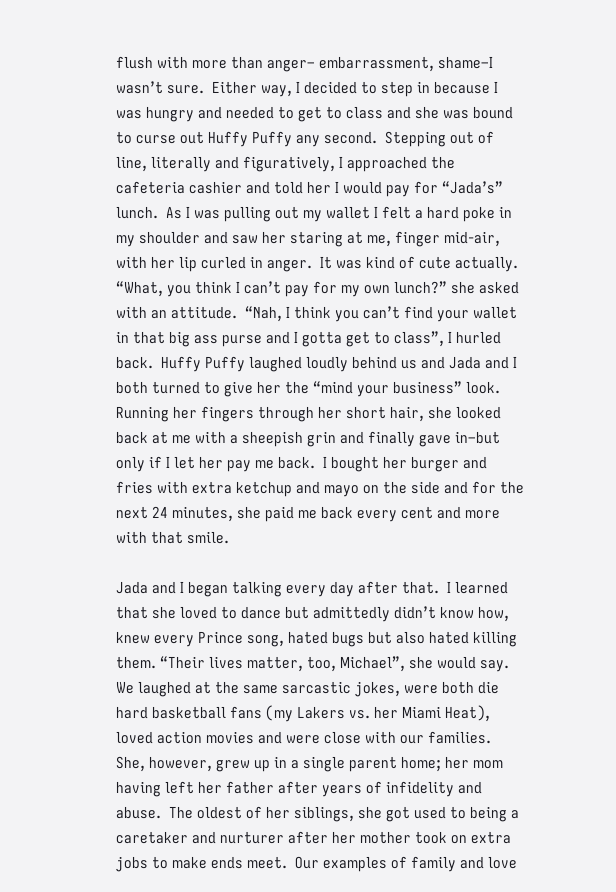flush with more than anger– embarrassment, shame–I wasn’t sure.  Either way, I decided to step in because I was hungry and needed to get to class and she was bound to curse out Huffy Puffy any second.  Stepping out of line, literally and figuratively, I approached the cafeteria cashier and told her I would pay for “Jada’s” lunch.  As I was pulling out my wallet I felt a hard poke in my shoulder and saw her staring at me, finger mid-air, with her lip curled in anger.  It was kind of cute actually.  “What, you think I can’t pay for my own lunch?” she asked with an attitude.  “Nah, I think you can’t find your wallet in that big ass purse and I gotta get to class”, I hurled back.  Huffy Puffy laughed loudly behind us and Jada and I both turned to give her the “mind your business” look.  Running her fingers through her short hair, she looked back at me with a sheepish grin and finally gave in–but only if I let her pay me back.  I bought her burger and fries with extra ketchup and mayo on the side and for the next 24 minutes, she paid me back every cent and more with that smile.

Jada and I began talking every day after that.  I learned that she loved to dance but admittedly didn’t know how, knew every Prince song, hated bugs but also hated killing them. “Their lives matter, too, Michael”, she would say.  We laughed at the same sarcastic jokes, were both die hard basketball fans (my Lakers vs. her Miami Heat), loved action movies and were close with our families.  She, however, grew up in a single parent home; her mom having left her father after years of infidelity and abuse.  The oldest of her siblings, she got used to being a caretaker and nurturer after her mother took on extra jobs to make ends meet.  Our examples of family and love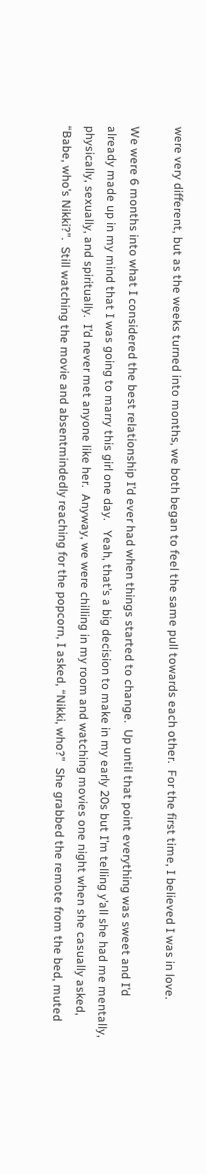were very different, but as the weeks turned into months, we both began to feel the same pull towards each other.  For the first time, I believed I was in love.

We were 6 months into what I considered the best relationship I’d ever had when things started to change.  Up until that point everything was sweet and I’d already made up in my mind that I was going to marry this girl one day.   Yeah, that’s a big decision to make in my early 20s but I’m telling y’all she had me mentally, physically, sexually, and spiritually.  I’d never met anyone like her.  Anyway, we were chilling in my room and watching movies one night when she casually asked, “Babe, who’s Nikki?”.  Still watching the movie and absentmindedly reaching for the popcorn, I asked, “Nikki, who?”  She grabbed the remote from the bed, muted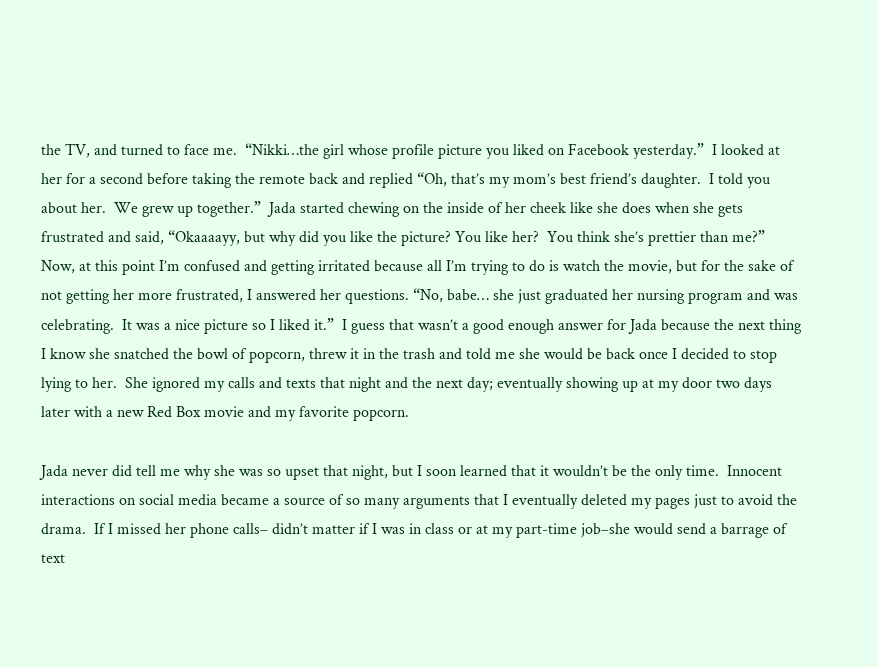the TV, and turned to face me.  “Nikki…the girl whose profile picture you liked on Facebook yesterday.”  I looked at her for a second before taking the remote back and replied “Oh, that’s my mom’s best friend’s daughter.  I told you about her.  We grew up together.”  Jada started chewing on the inside of her cheek like she does when she gets frustrated and said, “Okaaaayy, but why did you like the picture? You like her?  You think she’s prettier than me?” Now, at this point I’m confused and getting irritated because all I’m trying to do is watch the movie, but for the sake of not getting her more frustrated, I answered her questions. “No, babe… she just graduated her nursing program and was celebrating.  It was a nice picture so I liked it.”  I guess that wasn’t a good enough answer for Jada because the next thing I know she snatched the bowl of popcorn, threw it in the trash and told me she would be back once I decided to stop lying to her.  She ignored my calls and texts that night and the next day; eventually showing up at my door two days later with a new Red Box movie and my favorite popcorn.

Jada never did tell me why she was so upset that night, but I soon learned that it wouldn’t be the only time.  Innocent interactions on social media became a source of so many arguments that I eventually deleted my pages just to avoid the drama.  If I missed her phone calls– didn’t matter if I was in class or at my part-time job–she would send a barrage of text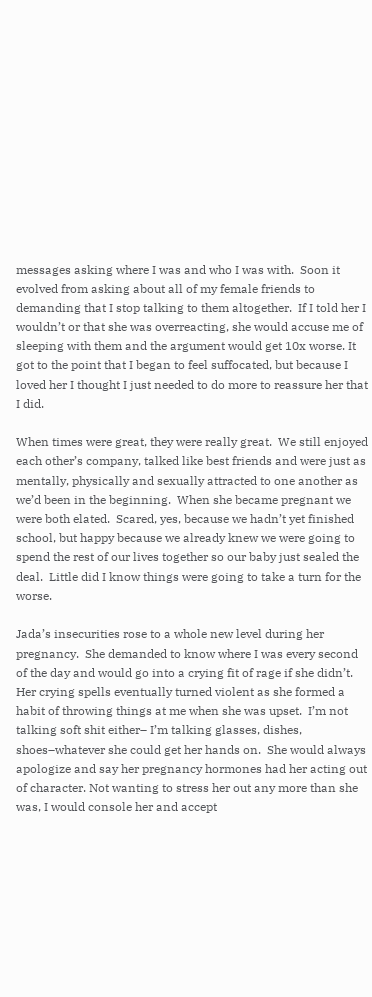messages asking where I was and who I was with.  Soon it evolved from asking about all of my female friends to demanding that I stop talking to them altogether.  If I told her I wouldn’t or that she was overreacting, she would accuse me of sleeping with them and the argument would get 10x worse. It got to the point that I began to feel suffocated, but because I loved her I thought I just needed to do more to reassure her that I did.

When times were great, they were really great.  We still enjoyed each other’s company, talked like best friends and were just as mentally, physically and sexually attracted to one another as we’d been in the beginning.  When she became pregnant we were both elated.  Scared, yes, because we hadn’t yet finished school, but happy because we already knew we were going to spend the rest of our lives together so our baby just sealed the deal.  Little did I know things were going to take a turn for the worse.

Jada’s insecurities rose to a whole new level during her pregnancy.  She demanded to know where I was every second of the day and would go into a crying fit of rage if she didn’t.  Her crying spells eventually turned violent as she formed a habit of throwing things at me when she was upset.  I’m not talking soft shit either– I’m talking glasses, dishes, shoes–whatever she could get her hands on.  She would always apologize and say her pregnancy hormones had her acting out of character. Not wanting to stress her out any more than she was, I would console her and accept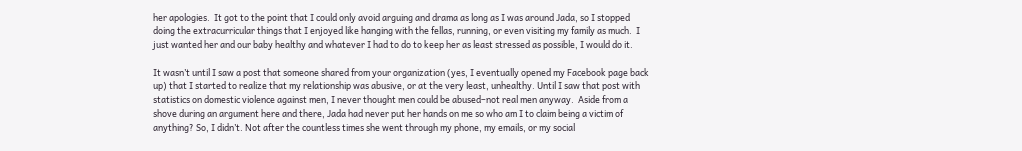her apologies.  It got to the point that I could only avoid arguing and drama as long as I was around Jada, so I stopped doing the extracurricular things that I enjoyed like hanging with the fellas, running, or even visiting my family as much.  I just wanted her and our baby healthy and whatever I had to do to keep her as least stressed as possible, I would do it.

It wasn’t until I saw a post that someone shared from your organization (yes, I eventually opened my Facebook page back up) that I started to realize that my relationship was abusive, or at the very least, unhealthy. Until I saw that post with statistics on domestic violence against men, I never thought men could be abused–not real men anyway.  Aside from a shove during an argument here and there, Jada had never put her hands on me so who am I to claim being a victim of anything? So, I didn’t. Not after the countless times she went through my phone, my emails, or my social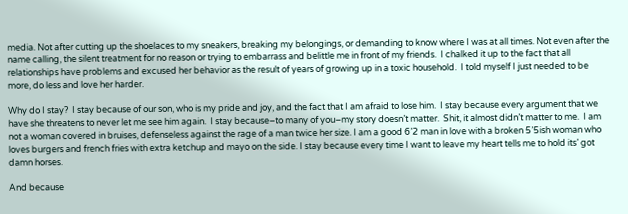media. Not after cutting up the shoelaces to my sneakers, breaking my belongings, or demanding to know where I was at all times. Not even after the name calling, the silent treatment for no reason or trying to embarrass and belittle me in front of my friends.  I chalked it up to the fact that all relationships have problems and excused her behavior as the result of years of growing up in a toxic household.  I told myself I just needed to be more, do less and love her harder.

Why do I stay?  I stay because of our son, who is my pride and joy, and the fact that I am afraid to lose him.  I stay because every argument that we have she threatens to never let me see him again.  I stay because–to many of you–my story doesn’t matter.  Shit, it almost didn’t matter to me.  I am not a woman covered in bruises, defenseless against the rage of a man twice her size. I am a good 6’2 man in love with a broken 5’5ish woman who loves burgers and french fries with extra ketchup and mayo on the side. I stay because every time I want to leave my heart tells me to hold its’ got damn horses.

And because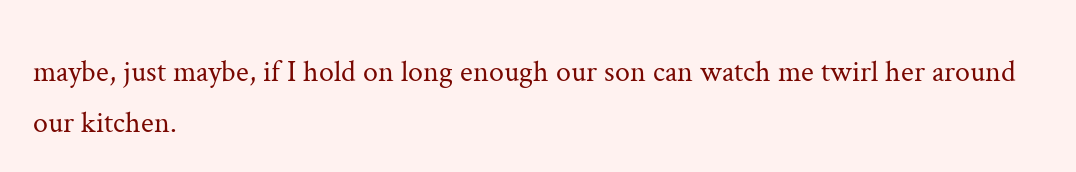maybe, just maybe, if I hold on long enough our son can watch me twirl her around our kitchen.